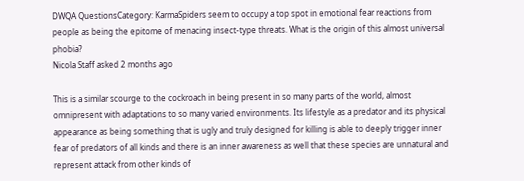DWQA QuestionsCategory: KarmaSpiders seem to occupy a top spot in emotional fear reactions from people as being the epitome of menacing insect-type threats. What is the origin of this almost universal phobia?
Nicola Staff asked 2 months ago

This is a similar scourge to the cockroach in being present in so many parts of the world, almost omnipresent with adaptations to so many varied environments. Its lifestyle as a predator and its physical appearance as being something that is ugly and truly designed for killing is able to deeply trigger inner fear of predators of all kinds and there is an inner awareness as well that these species are unnatural and represent attack from other kinds of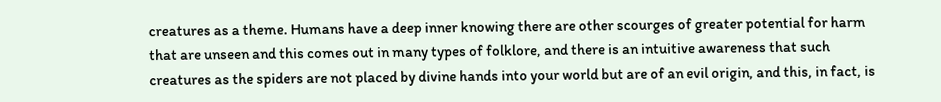creatures as a theme. Humans have a deep inner knowing there are other scourges of greater potential for harm that are unseen and this comes out in many types of folklore, and there is an intuitive awareness that such creatures as the spiders are not placed by divine hands into your world but are of an evil origin, and this, in fact, is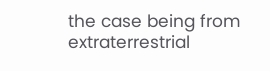the case being from extraterrestrial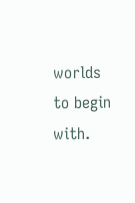worlds to begin with.